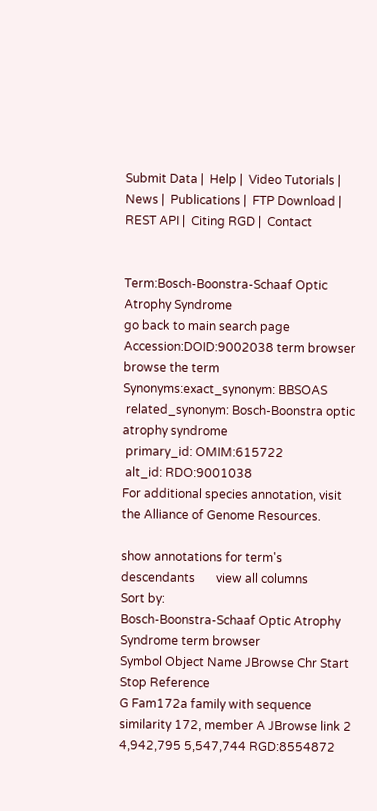Submit Data |  Help |  Video Tutorials |  News |  Publications |  FTP Download |  REST API |  Citing RGD |  Contact


Term:Bosch-Boonstra-Schaaf Optic Atrophy Syndrome
go back to main search page
Accession:DOID:9002038 term browser browse the term
Synonyms:exact_synonym: BBSOAS
 related_synonym: Bosch-Boonstra optic atrophy syndrome
 primary_id: OMIM:615722
 alt_id: RDO:9001038
For additional species annotation, visit the Alliance of Genome Resources.

show annotations for term's descendants       view all columns           Sort by:
Bosch-Boonstra-Schaaf Optic Atrophy Syndrome term browser
Symbol Object Name JBrowse Chr Start Stop Reference
G Fam172a family with sequence similarity 172, member A JBrowse link 2 4,942,795 5,547,744 RGD:8554872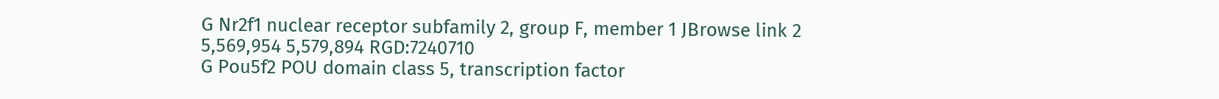G Nr2f1 nuclear receptor subfamily 2, group F, member 1 JBrowse link 2 5,569,954 5,579,894 RGD:7240710
G Pou5f2 POU domain class 5, transcription factor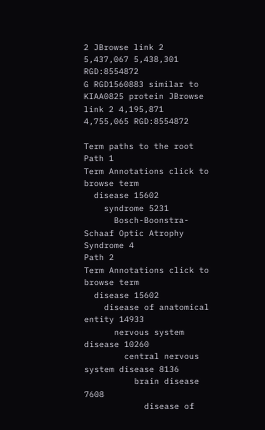2 JBrowse link 2 5,437,067 5,438,301 RGD:8554872
G RGD1560883 similar to KIAA0825 protein JBrowse link 2 4,195,871 4,755,065 RGD:8554872

Term paths to the root
Path 1
Term Annotations click to browse term
  disease 15602
    syndrome 5231
      Bosch-Boonstra-Schaaf Optic Atrophy Syndrome 4
Path 2
Term Annotations click to browse term
  disease 15602
    disease of anatomical entity 14933
      nervous system disease 10260
        central nervous system disease 8136
          brain disease 7608
            disease of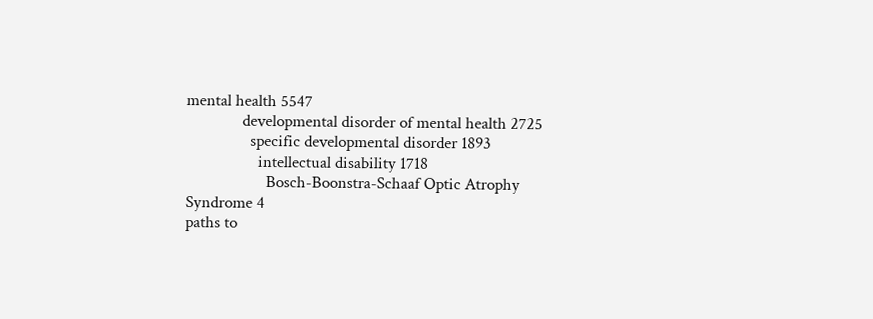mental health 5547
              developmental disorder of mental health 2725
                specific developmental disorder 1893
                  intellectual disability 1718
                    Bosch-Boonstra-Schaaf Optic Atrophy Syndrome 4
paths to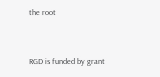the root


RGD is funded by grant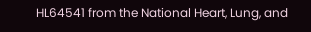HL64541 from the National Heart, Lung, and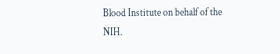Blood Institute on behalf of the NIH.